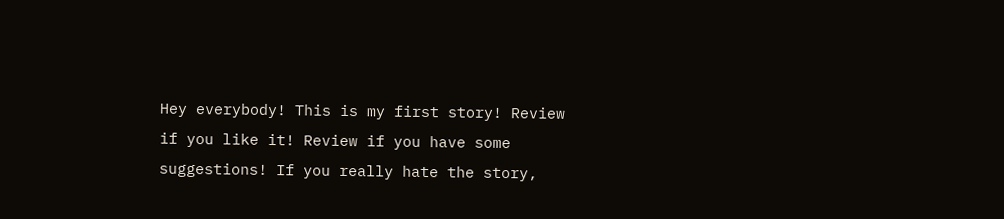Hey everybody! This is my first story! Review if you like it! Review if you have some suggestions! If you really hate the story,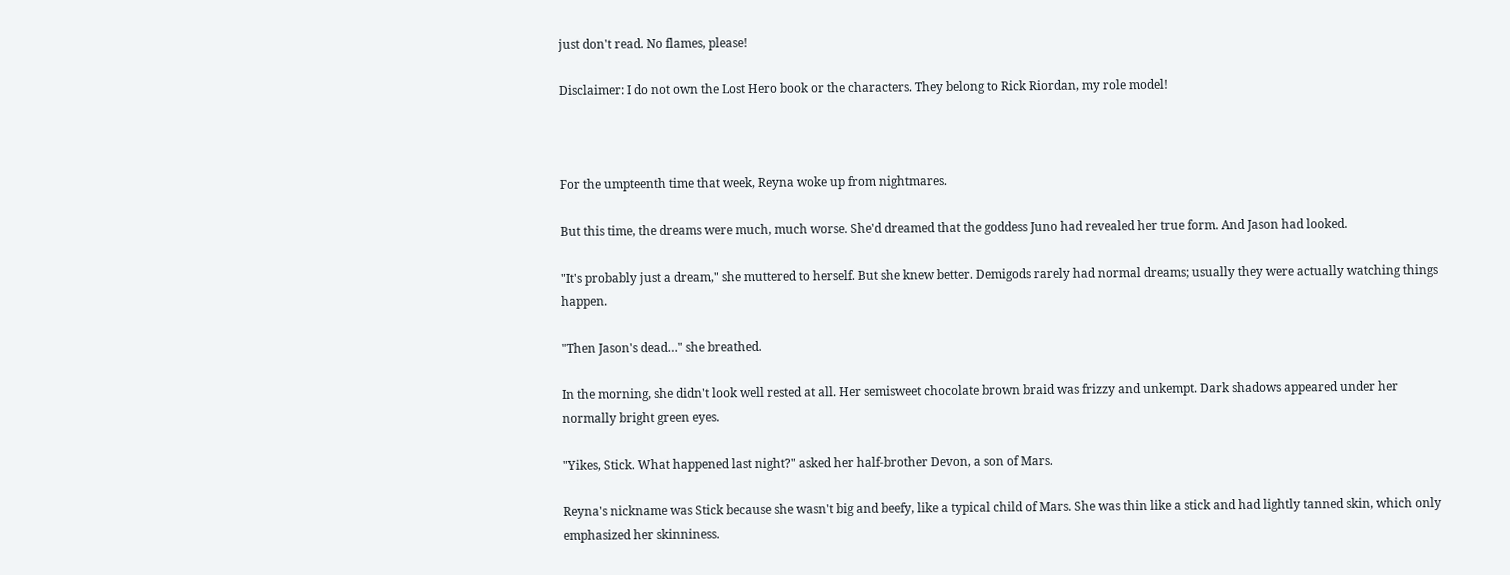just don't read. No flames, please!

Disclaimer: I do not own the Lost Hero book or the characters. They belong to Rick Riordan, my role model!



For the umpteenth time that week, Reyna woke up from nightmares.

But this time, the dreams were much, much worse. She'd dreamed that the goddess Juno had revealed her true form. And Jason had looked.

"It's probably just a dream," she muttered to herself. But she knew better. Demigods rarely had normal dreams; usually they were actually watching things happen.

"Then Jason's dead…" she breathed.

In the morning, she didn't look well rested at all. Her semisweet chocolate brown braid was frizzy and unkempt. Dark shadows appeared under her normally bright green eyes.

"Yikes, Stick. What happened last night?" asked her half-brother Devon, a son of Mars.

Reyna's nickname was Stick because she wasn't big and beefy, like a typical child of Mars. She was thin like a stick and had lightly tanned skin, which only emphasized her skinniness.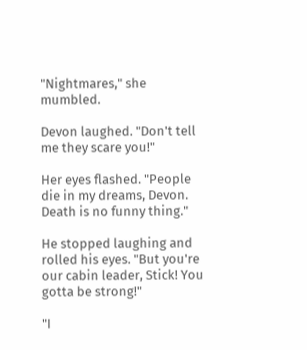"Nightmares," she mumbled.

Devon laughed. "Don't tell me they scare you!"

Her eyes flashed. "People die in my dreams, Devon. Death is no funny thing."

He stopped laughing and rolled his eyes. "But you're our cabin leader, Stick! You gotta be strong!"

"I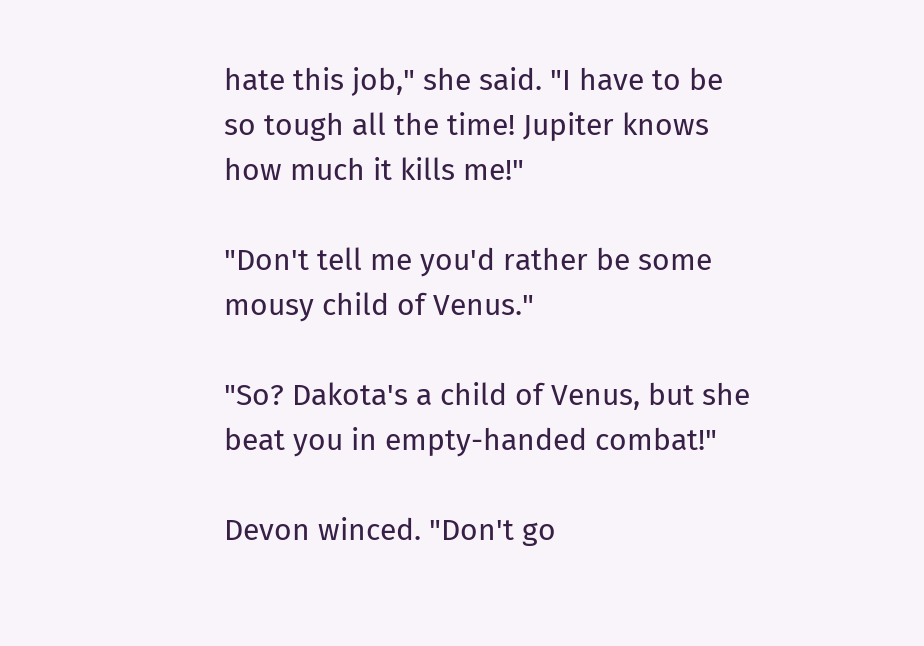hate this job," she said. "I have to be so tough all the time! Jupiter knows how much it kills me!"

"Don't tell me you'd rather be some mousy child of Venus."

"So? Dakota's a child of Venus, but she beat you in empty-handed combat!"

Devon winced. "Don't go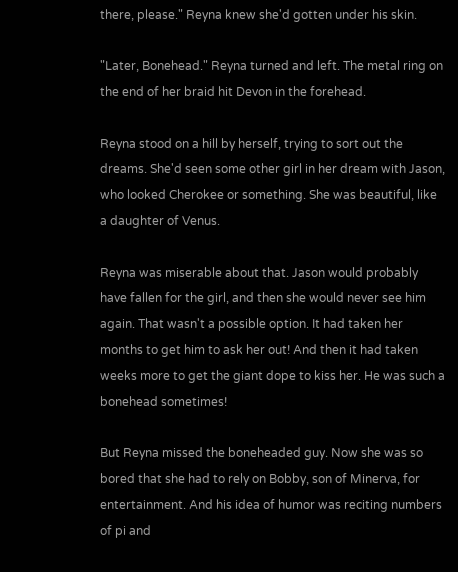there, please." Reyna knew she'd gotten under his skin.

"Later, Bonehead." Reyna turned and left. The metal ring on the end of her braid hit Devon in the forehead.

Reyna stood on a hill by herself, trying to sort out the dreams. She'd seen some other girl in her dream with Jason, who looked Cherokee or something. She was beautiful, like a daughter of Venus.

Reyna was miserable about that. Jason would probably have fallen for the girl, and then she would never see him again. That wasn't a possible option. It had taken her months to get him to ask her out! And then it had taken weeks more to get the giant dope to kiss her. He was such a bonehead sometimes!

But Reyna missed the boneheaded guy. Now she was so bored that she had to rely on Bobby, son of Minerva, for entertainment. And his idea of humor was reciting numbers of pi and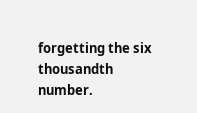forgetting the six thousandth number.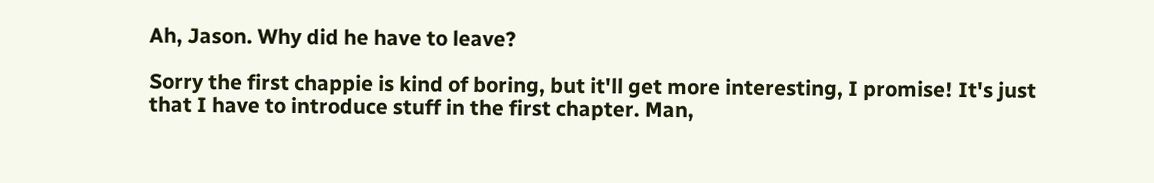Ah, Jason. Why did he have to leave?

Sorry the first chappie is kind of boring, but it'll get more interesting, I promise! It's just that I have to introduce stuff in the first chapter. Man,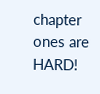chapter ones are HARD!